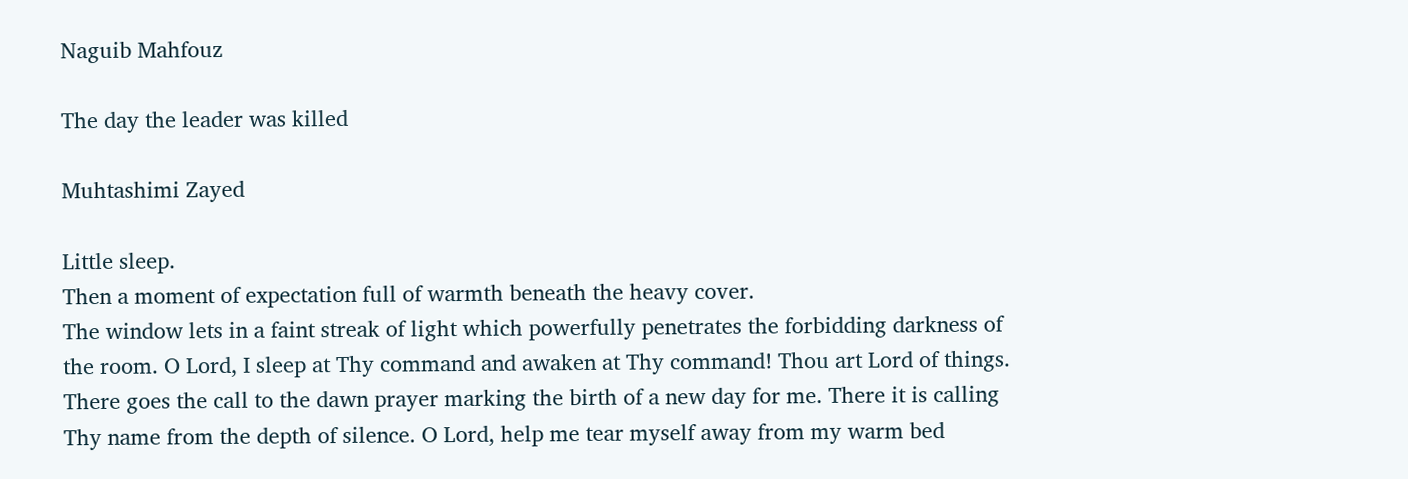Naguib Mahfouz

The day the leader was killed

Muhtashimi Zayed

Little sleep.
Then a moment of expectation full of warmth beneath the heavy cover.
The window lets in a faint streak of light which powerfully penetrates the forbidding darkness of the room. O Lord, I sleep at Thy command and awaken at Thy command! Thou art Lord of things. There goes the call to the dawn prayer marking the birth of a new day for me. There it is calling Thy name from the depth of silence. O Lord, help me tear myself away from my warm bed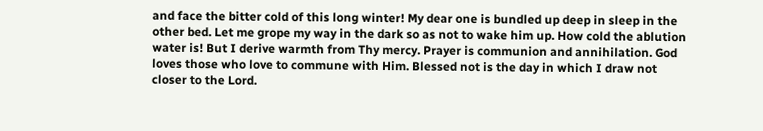and face the bitter cold of this long winter! My dear one is bundled up deep in sleep in the other bed. Let me grope my way in the dark so as not to wake him up. How cold the ablution water is! But I derive warmth from Thy mercy. Prayer is communion and annihilation. God loves those who love to commune with Him. Blessed not is the day in which I draw not closer to the Lord.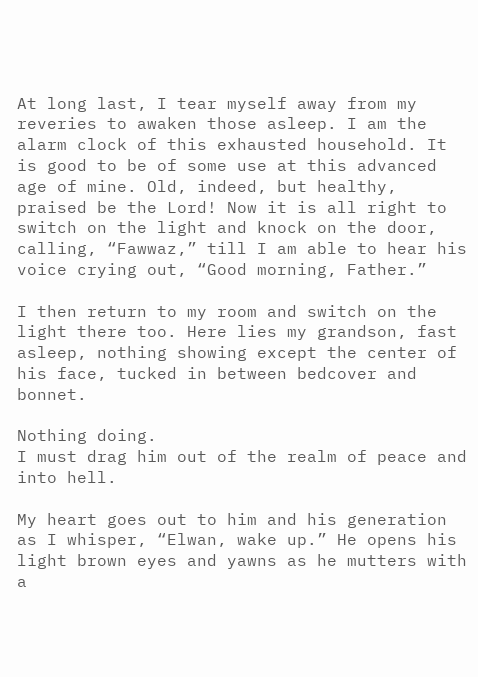At long last, I tear myself away from my reveries to awaken those asleep. I am the alarm clock of this exhausted household. It is good to be of some use at this advanced age of mine. Old, indeed, but healthy, praised be the Lord! Now it is all right to switch on the light and knock on the door, calling, “Fawwaz,” till I am able to hear his voice crying out, “Good morning, Father.”

I then return to my room and switch on the light there too. Here lies my grandson, fast asleep, nothing showing except the center of his face, tucked in between bedcover and bonnet.

Nothing doing.
I must drag him out of the realm of peace and into hell.

My heart goes out to him and his generation as I whisper, “Elwan, wake up.” He opens his light brown eyes and yawns as he mutters with a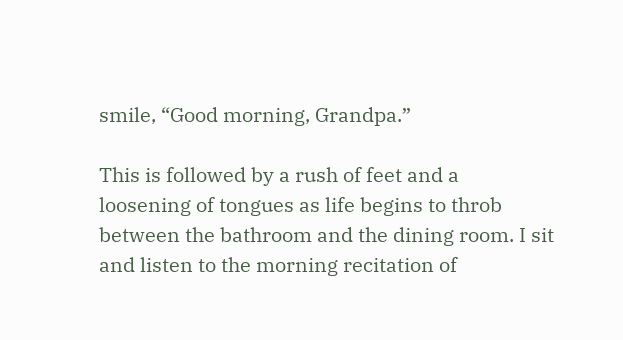smile, “Good morning, Grandpa.”

This is followed by a rush of feet and a loosening of tongues as life begins to throb between the bathroom and the dining room. I sit and listen to the morning recitation of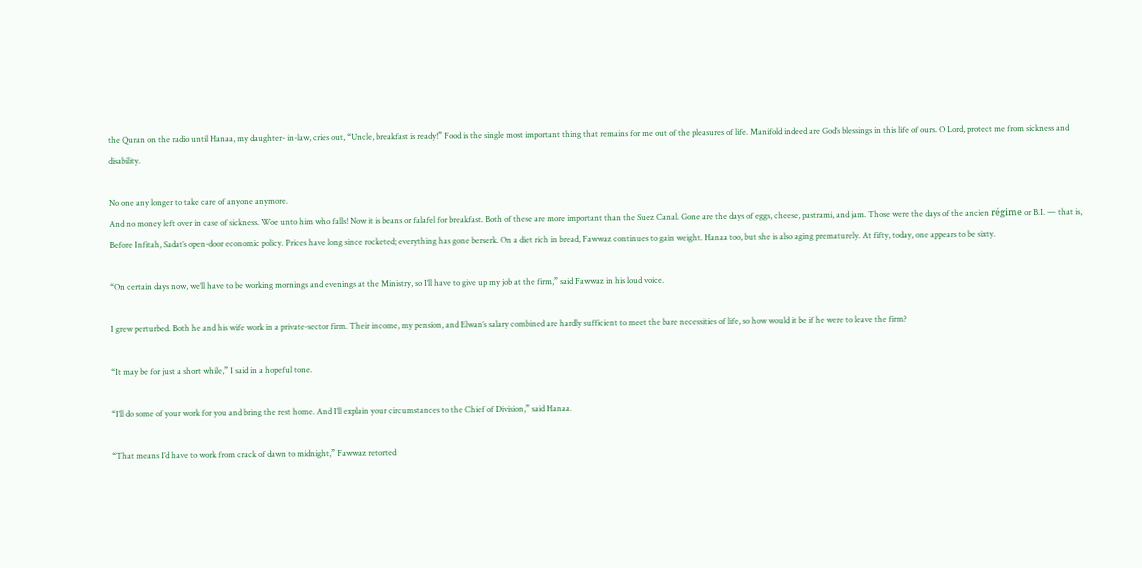the Quran on the radio until Hanaa, my daughter- in-law, cries out, “Uncle, breakfast is ready!” Food is the single most important thing that remains for me out of the pleasures of life. Manifold indeed are God’s blessings in this life of ours. O Lord, protect me from sickness and disability.

No one any longer to take care of anyone anymore.
And no money left over in case of sickness. Woe unto him who falls! Now it is beans or falafel for breakfast. Both of these are more important than the Suez Canal. Gone are the days of eggs, cheese, pastrami, and jam. Those were the days of the ancien régime or B.I. — that is, Before Infitah, Sadat’s open-door economic policy. Prices have long since rocketed; everything has gone berserk. On a diet rich in bread, Fawwaz continues to gain weight. Hanaa too, but she is also aging prematurely. At fifty, today, one appears to be sixty.

“On certain days now, we’ll have to be working mornings and evenings at the Ministry, so I’ll have to give up my job at the firm,” said Fawwaz in his loud voice.

I grew perturbed. Both he and his wife work in a private-sector firm. Their income, my pension, and Elwan’s salary combined are hardly sufficient to meet the bare necessities of life, so how would it be if he were to leave the firm?

“It may be for just a short while,” I said in a hopeful tone.

“I’ll do some of your work for you and bring the rest home. And I’ll explain your circumstances to the Chief of Division,” said Hanaa.

“That means I’d have to work from crack of dawn to midnight,” Fawwaz retorted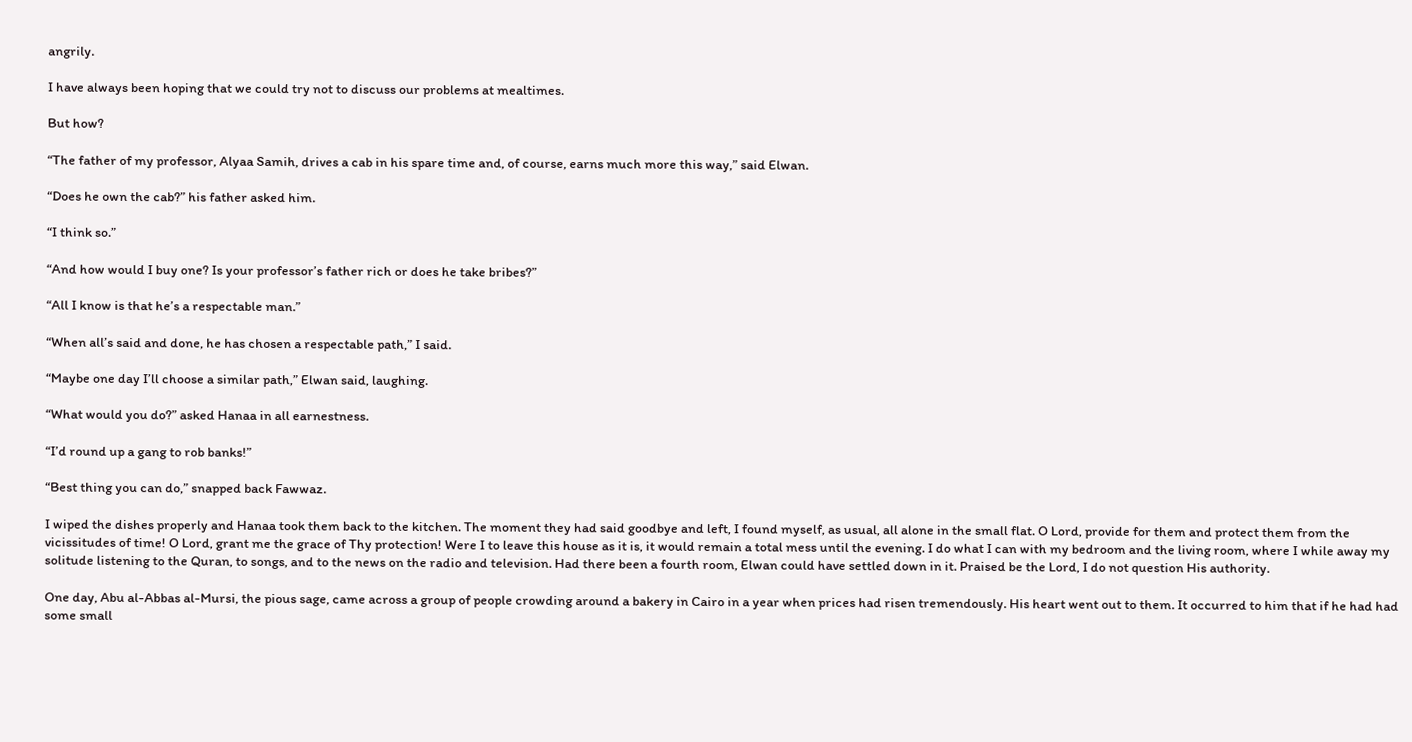angrily.

I have always been hoping that we could try not to discuss our problems at mealtimes.

But how?

“The father of my professor, Alyaa Samih, drives a cab in his spare time and, of course, earns much more this way,” said Elwan.

“Does he own the cab?” his father asked him.

“I think so.”

“And how would I buy one? Is your professor’s father rich or does he take bribes?”

“All I know is that he’s a respectable man.”

“When all’s said and done, he has chosen a respectable path,” I said.

“Maybe one day I’ll choose a similar path,” Elwan said, laughing.

“What would you do?” asked Hanaa in all earnestness.

“I’d round up a gang to rob banks!”

“Best thing you can do,” snapped back Fawwaz.

I wiped the dishes properly and Hanaa took them back to the kitchen. The moment they had said goodbye and left, I found myself, as usual, all alone in the small flat. O Lord, provide for them and protect them from the vicissitudes of time! O Lord, grant me the grace of Thy protection! Were I to leave this house as it is, it would remain a total mess until the evening. I do what I can with my bedroom and the living room, where I while away my solitude listening to the Quran, to songs, and to the news on the radio and television. Had there been a fourth room, Elwan could have settled down in it. Praised be the Lord, I do not question His authority.

One day, Abu al-Abbas al-Mursi, the pious sage, came across a group of people crowding around a bakery in Cairo in a year when prices had risen tremendously. His heart went out to them. It occurred to him that if he had had some small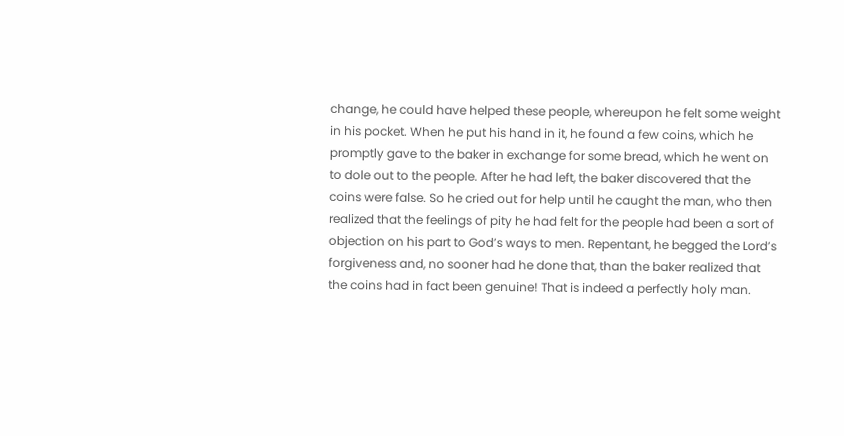change, he could have helped these people, whereupon he felt some weight in his pocket. When he put his hand in it, he found a few coins, which he promptly gave to the baker in exchange for some bread, which he went on to dole out to the people. After he had left, the baker discovered that the coins were false. So he cried out for help until he caught the man, who then realized that the feelings of pity he had felt for the people had been a sort of objection on his part to God’s ways to men. Repentant, he begged the Lord’s forgiveness and, no sooner had he done that, than the baker realized that the coins had in fact been genuine! That is indeed a perfectly holy man.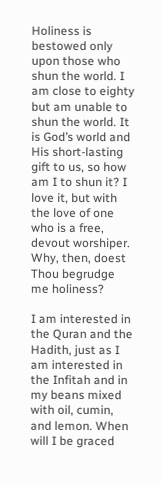Holiness is bestowed only upon those who shun the world. I am close to eighty but am unable to shun the world. It is God’s world and His short-lasting gift to us, so how am I to shun it? I love it, but with the love of one who is a free, devout worshiper. Why, then, doest Thou begrudge me holiness?

I am interested in the Quran and the Hadith, just as I am interested in the Infitah and in my beans mixed with oil, cumin, and lemon. When will I be graced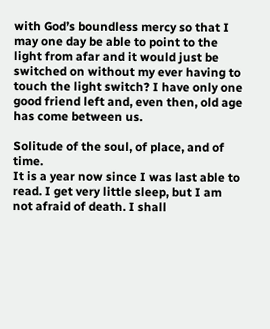with God’s boundless mercy so that I may one day be able to point to the light from afar and it would just be switched on without my ever having to touch the light switch? I have only one good friend left and, even then, old age has come between us.

Solitude of the soul, of place, and of time.
It is a year now since I was last able to read. I get very little sleep, but I am not afraid of death. I shall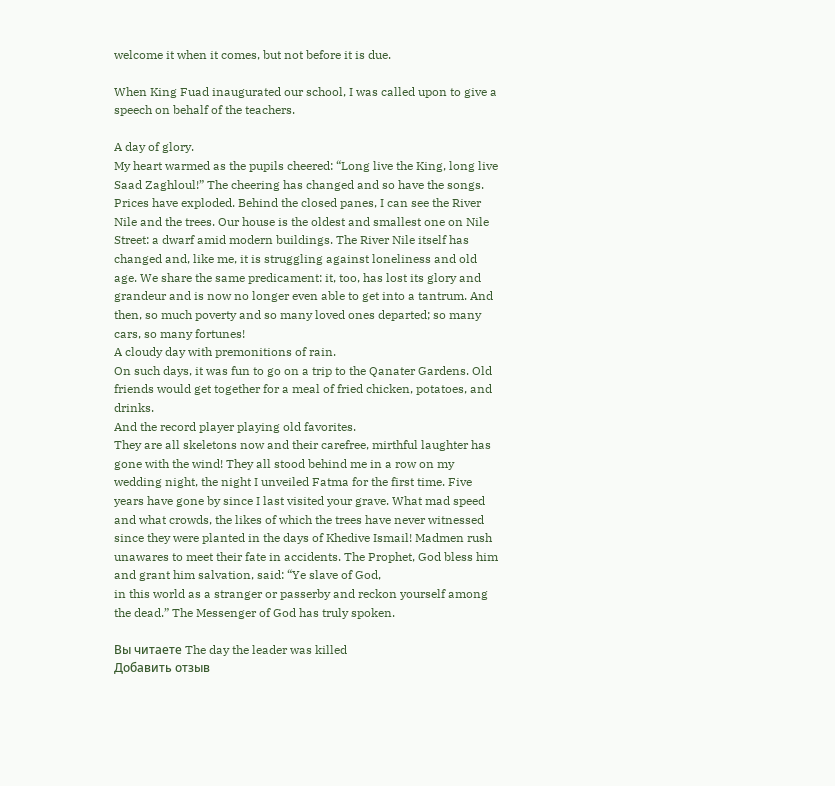welcome it when it comes, but not before it is due.

When King Fuad inaugurated our school, I was called upon to give a speech on behalf of the teachers.

A day of glory.
My heart warmed as the pupils cheered: “Long live the King, long live Saad Zaghloul!” The cheering has changed and so have the songs. Prices have exploded. Behind the closed panes, I can see the River Nile and the trees. Our house is the oldest and smallest one on Nile Street: a dwarf amid modern buildings. The River Nile itself has changed and, like me, it is struggling against loneliness and old age. We share the same predicament: it, too, has lost its glory and grandeur and is now no longer even able to get into a tantrum. And then, so much poverty and so many loved ones departed; so many cars, so many fortunes!
A cloudy day with premonitions of rain.
On such days, it was fun to go on a trip to the Qanater Gardens. Old friends would get together for a meal of fried chicken, potatoes, and drinks.
And the record player playing old favorites.
They are all skeletons now and their carefree, mirthful laughter has gone with the wind! They all stood behind me in a row on my wedding night, the night I unveiled Fatma for the first time. Five years have gone by since I last visited your grave. What mad speed and what crowds, the likes of which the trees have never witnessed since they were planted in the days of Khedive Ismail! Madmen rush unawares to meet their fate in accidents. The Prophet, God bless him and grant him salvation, said: “Ye slave of God,
in this world as a stranger or passerby and reckon yourself among the dead.” The Messenger of God has truly spoken.

Вы читаете The day the leader was killed
Добавить отзыв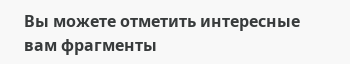Вы можете отметить интересные вам фрагменты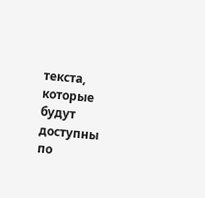текста, которые будут доступны по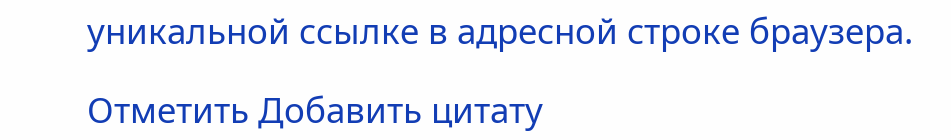уникальной ссылке в адресной строке браузера.

Отметить Добавить цитату